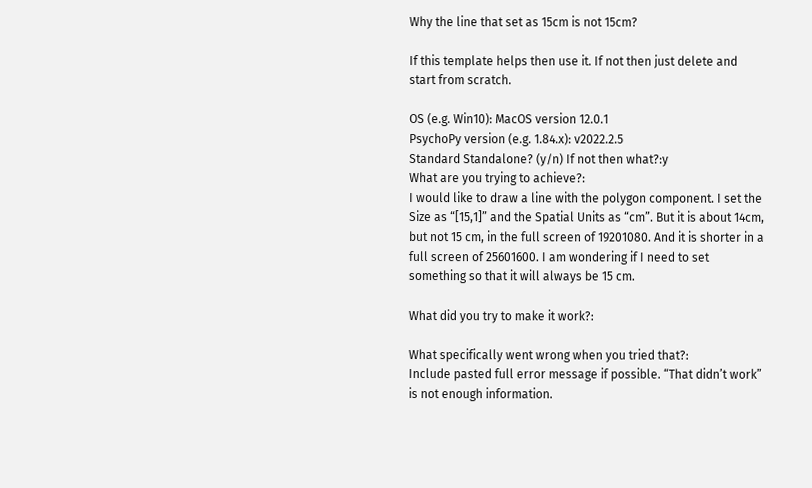Why the line that set as 15cm is not 15cm?

If this template helps then use it. If not then just delete and start from scratch.

OS (e.g. Win10): MacOS version 12.0.1
PsychoPy version (e.g. 1.84.x): v2022.2.5
Standard Standalone? (y/n) If not then what?:y
What are you trying to achieve?:
I would like to draw a line with the polygon component. I set the Size as “[15,1]” and the Spatial Units as “cm”. But it is about 14cm, but not 15 cm, in the full screen of 19201080. And it is shorter in a full screen of 25601600. I am wondering if I need to set something so that it will always be 15 cm.

What did you try to make it work?:

What specifically went wrong when you tried that?:
Include pasted full error message if possible. “That didn’t work” is not enough information.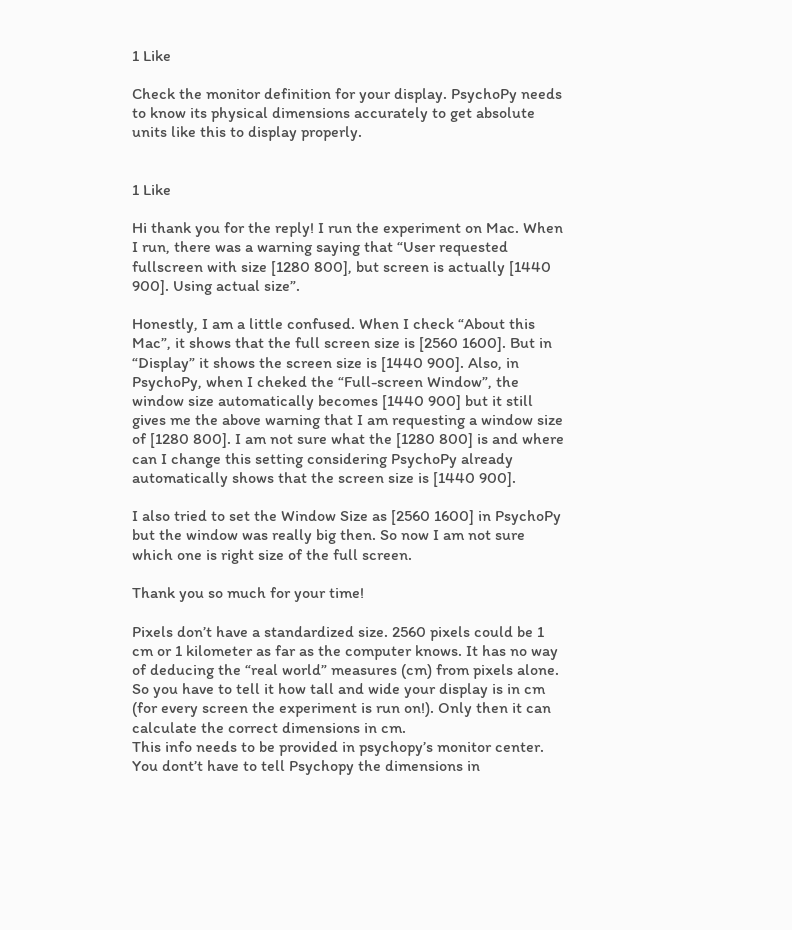1 Like

Check the monitor definition for your display. PsychoPy needs to know its physical dimensions accurately to get absolute units like this to display properly.


1 Like

Hi thank you for the reply! I run the experiment on Mac. When I run, there was a warning saying that “User requested fullscreen with size [1280 800], but screen is actually [1440 900]. Using actual size”.

Honestly, I am a little confused. When I check “About this Mac”, it shows that the full screen size is [2560 1600]. But in “Display” it shows the screen size is [1440 900]. Also, in PsychoPy, when I cheked the “Full-screen Window”, the window size automatically becomes [1440 900] but it still gives me the above warning that I am requesting a window size of [1280 800]. I am not sure what the [1280 800] is and where can I change this setting considering PsychoPy already automatically shows that the screen size is [1440 900].

I also tried to set the Window Size as [2560 1600] in PsychoPy but the window was really big then. So now I am not sure which one is right size of the full screen.

Thank you so much for your time!

Pixels don’t have a standardized size. 2560 pixels could be 1 cm or 1 kilometer as far as the computer knows. It has no way of deducing the “real world” measures (cm) from pixels alone. So you have to tell it how tall and wide your display is in cm (for every screen the experiment is run on!). Only then it can calculate the correct dimensions in cm.
This info needs to be provided in psychopy’s monitor center.
You dont’t have to tell Psychopy the dimensions in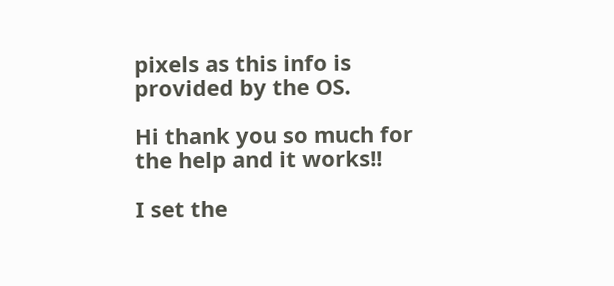pixels as this info is provided by the OS.

Hi thank you so much for the help and it works!!

I set the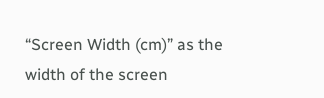“Screen Width (cm)” as the width of the screen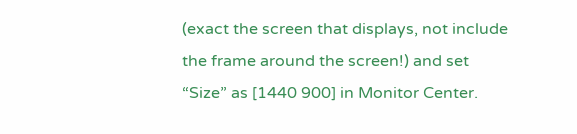(exact the screen that displays, not include the frame around the screen!) and set “Size” as [1440 900] in Monitor Center.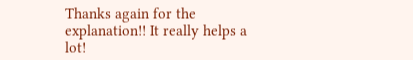Thanks again for the explanation!! It really helps a lot!